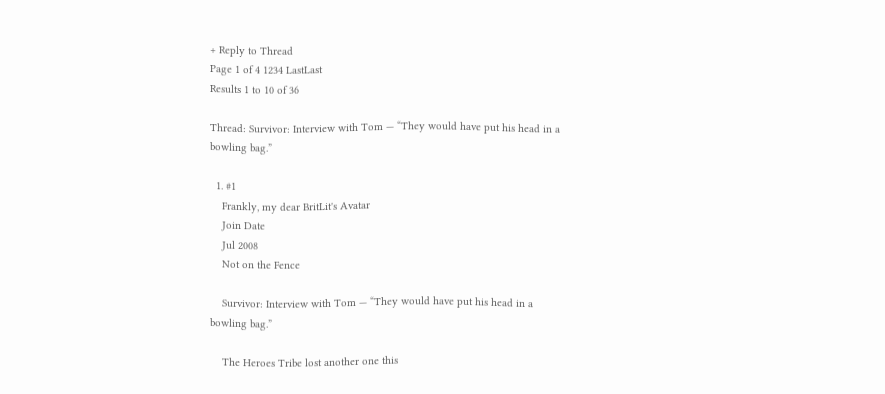+ Reply to Thread
Page 1 of 4 1234 LastLast
Results 1 to 10 of 36

Thread: Survivor: Interview with Tom — “They would have put his head in a bowling bag.”

  1. #1
    Frankly, my dear BritLit's Avatar
    Join Date
    Jul 2008
    Not on the Fence

    Survivor: Interview with Tom — “They would have put his head in a bowling bag.”

    The Heroes Tribe lost another one this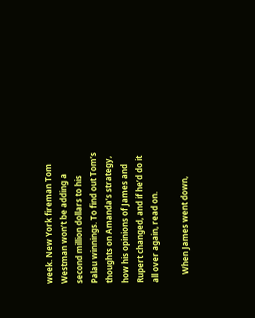week. New York fireman Tom Westman won’t be adding a second million dollars to his Palau winnings. To find out Tom’s thoughts on Amanda’s strategy, how his opinions of James and Rupert changed, and if he’d do it all over again, read on.

    When James went down,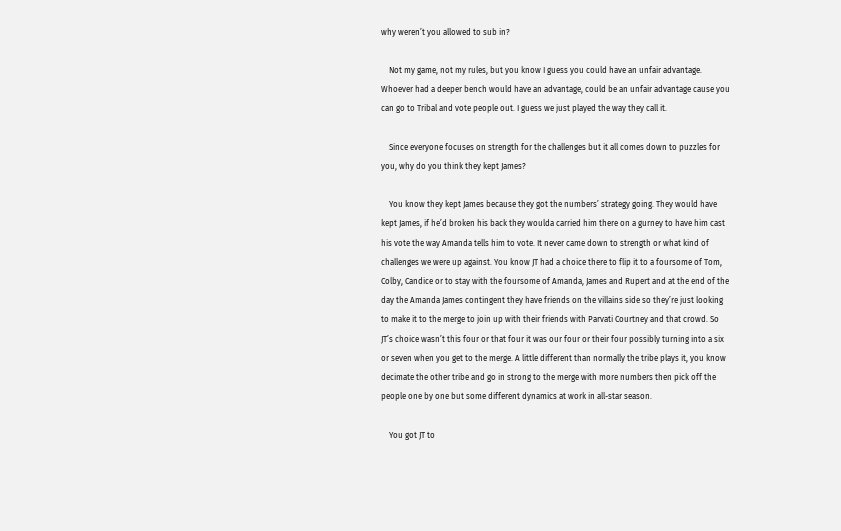why weren’t you allowed to sub in?

    Not my game, not my rules, but you know I guess you could have an unfair advantage. Whoever had a deeper bench would have an advantage, could be an unfair advantage cause you can go to Tribal and vote people out. I guess we just played the way they call it.

    Since everyone focuses on strength for the challenges but it all comes down to puzzles for you, why do you think they kept James?

    You know they kept James because they got the numbers’ strategy going. They would have kept James, if he’d broken his back they woulda carried him there on a gurney to have him cast his vote the way Amanda tells him to vote. It never came down to strength or what kind of challenges we were up against. You know JT had a choice there to flip it to a foursome of Tom, Colby, Candice or to stay with the foursome of Amanda, James and Rupert and at the end of the day the Amanda James contingent they have friends on the villains side so they’re just looking to make it to the merge to join up with their friends with Parvati Courtney and that crowd. So JT’s choice wasn’t this four or that four it was our four or their four possibly turning into a six or seven when you get to the merge. A little different than normally the tribe plays it, you know decimate the other tribe and go in strong to the merge with more numbers then pick off the people one by one but some different dynamics at work in all-star season.

    You got JT to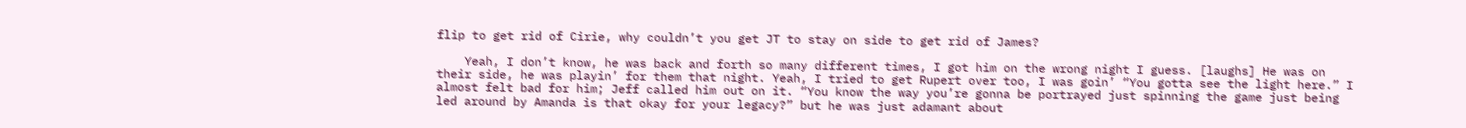flip to get rid of Cirie, why couldn’t you get JT to stay on side to get rid of James?

    Yeah, I don’t know, he was back and forth so many different times, I got him on the wrong night I guess. [laughs] He was on their side, he was playin’ for them that night. Yeah, I tried to get Rupert over too, I was goin’ “You gotta see the light here.” I almost felt bad for him; Jeff called him out on it. “You know the way you’re gonna be portrayed just spinning the game just being led around by Amanda is that okay for your legacy?” but he was just adamant about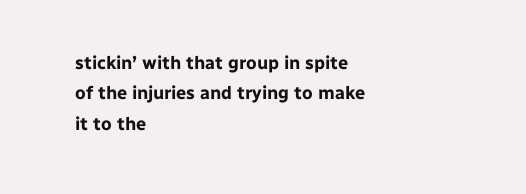stickin’ with that group in spite of the injuries and trying to make it to the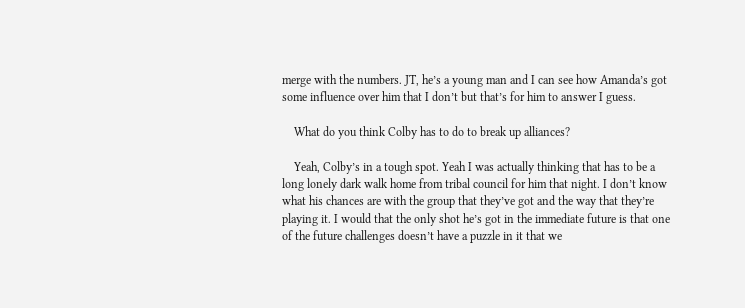merge with the numbers. JT, he’s a young man and I can see how Amanda’s got some influence over him that I don’t but that’s for him to answer I guess.

    What do you think Colby has to do to break up alliances?

    Yeah, Colby’s in a tough spot. Yeah I was actually thinking that has to be a long lonely dark walk home from tribal council for him that night. I don’t know what his chances are with the group that they’ve got and the way that they’re playing it. I would that the only shot he’s got in the immediate future is that one of the future challenges doesn’t have a puzzle in it that we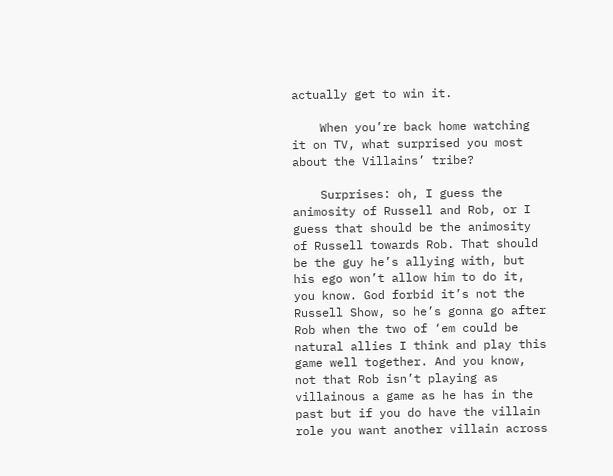actually get to win it.

    When you’re back home watching it on TV, what surprised you most about the Villains’ tribe?

    Surprises: oh, I guess the animosity of Russell and Rob, or I guess that should be the animosity of Russell towards Rob. That should be the guy he’s allying with, but his ego won’t allow him to do it, you know. God forbid it’s not the Russell Show, so he’s gonna go after Rob when the two of ‘em could be natural allies I think and play this game well together. And you know, not that Rob isn’t playing as villainous a game as he has in the past but if you do have the villain role you want another villain across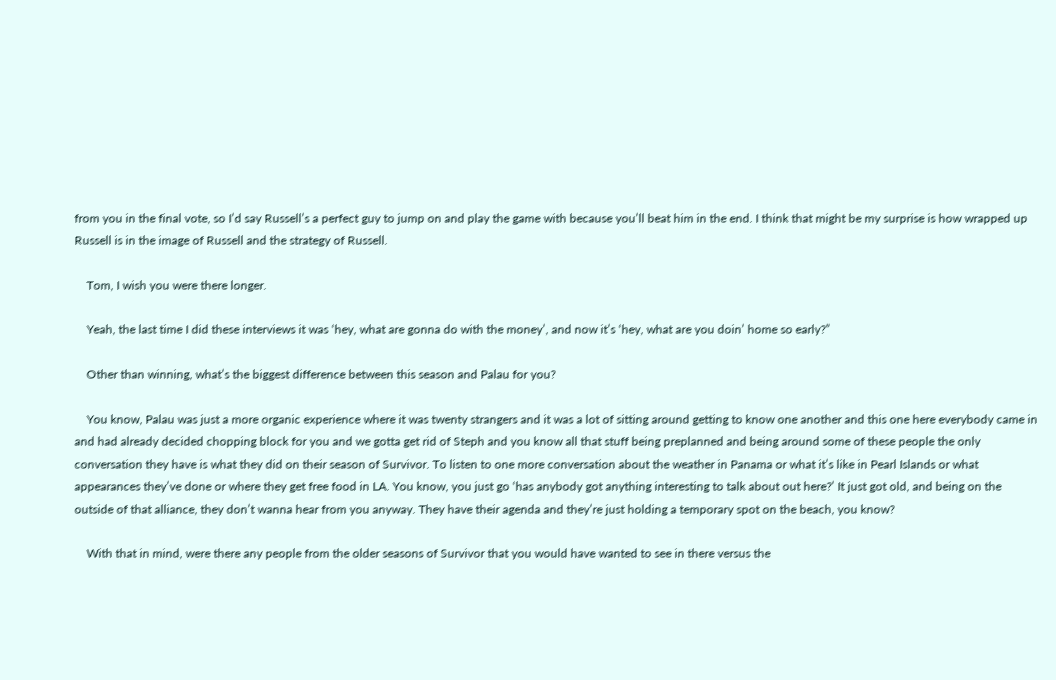from you in the final vote, so I’d say Russell’s a perfect guy to jump on and play the game with because you’ll beat him in the end. I think that might be my surprise is how wrapped up Russell is in the image of Russell and the strategy of Russell.

    Tom, I wish you were there longer.

    Yeah, the last time I did these interviews it was ‘hey, what are gonna do with the money’, and now it’s ‘hey, what are you doin’ home so early?”

    Other than winning, what’s the biggest difference between this season and Palau for you?

    You know, Palau was just a more organic experience where it was twenty strangers and it was a lot of sitting around getting to know one another and this one here everybody came in and had already decided chopping block for you and we gotta get rid of Steph and you know all that stuff being preplanned and being around some of these people the only conversation they have is what they did on their season of Survivor. To listen to one more conversation about the weather in Panama or what it’s like in Pearl Islands or what appearances they’ve done or where they get free food in LA. You know, you just go ‘has anybody got anything interesting to talk about out here?’ It just got old, and being on the outside of that alliance, they don’t wanna hear from you anyway. They have their agenda and they’re just holding a temporary spot on the beach, you know?

    With that in mind, were there any people from the older seasons of Survivor that you would have wanted to see in there versus the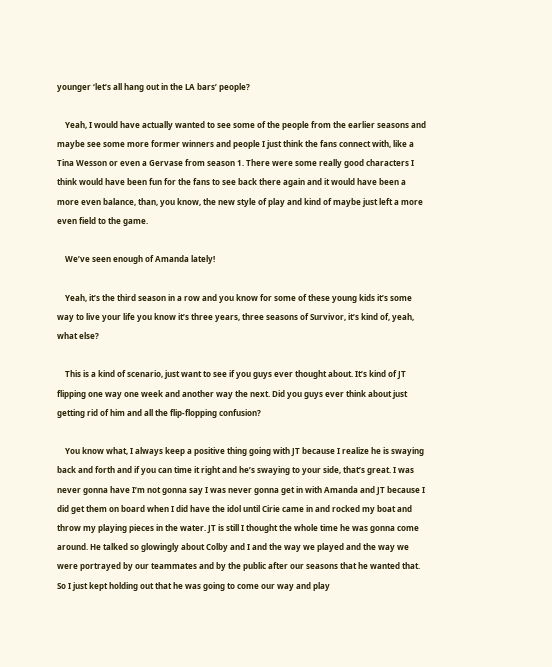younger ‘let’s all hang out in the LA bars’ people?

    Yeah, I would have actually wanted to see some of the people from the earlier seasons and maybe see some more former winners and people I just think the fans connect with, like a Tina Wesson or even a Gervase from season 1. There were some really good characters I think would have been fun for the fans to see back there again and it would have been a more even balance, than, you know, the new style of play and kind of maybe just left a more even field to the game.

    We’ve seen enough of Amanda lately!

    Yeah, it’s the third season in a row and you know for some of these young kids it’s some way to live your life you know it’s three years, three seasons of Survivor, it’s kind of, yeah, what else?

    This is a kind of scenario, just want to see if you guys ever thought about. It’s kind of JT flipping one way one week and another way the next. Did you guys ever think about just getting rid of him and all the flip-flopping confusion?

    You know what, I always keep a positive thing going with JT because I realize he is swaying back and forth and if you can time it right and he’s swaying to your side, that’s great. I was never gonna have I’m not gonna say I was never gonna get in with Amanda and JT because I did get them on board when I did have the idol until Cirie came in and rocked my boat and throw my playing pieces in the water. JT is still I thought the whole time he was gonna come around. He talked so glowingly about Colby and I and the way we played and the way we were portrayed by our teammates and by the public after our seasons that he wanted that. So I just kept holding out that he was going to come our way and play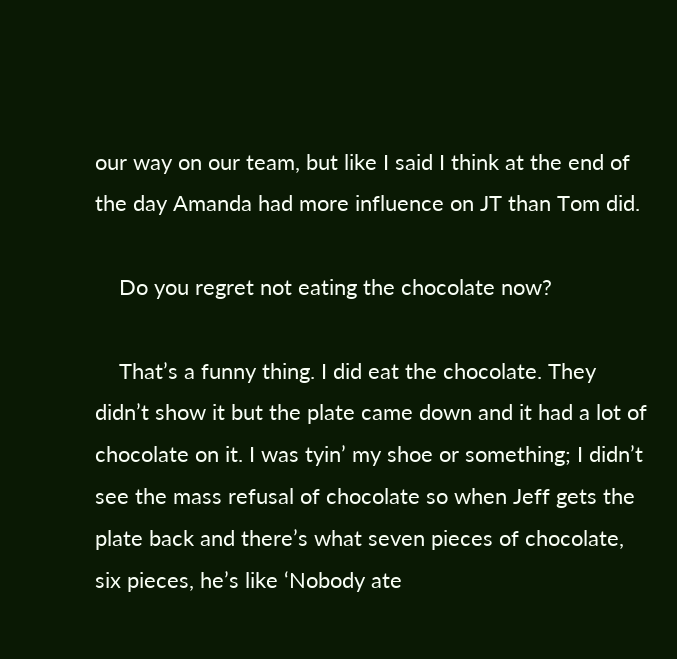our way on our team, but like I said I think at the end of the day Amanda had more influence on JT than Tom did.

    Do you regret not eating the chocolate now?

    That’s a funny thing. I did eat the chocolate. They didn’t show it but the plate came down and it had a lot of chocolate on it. I was tyin’ my shoe or something; I didn’t see the mass refusal of chocolate so when Jeff gets the plate back and there’s what seven pieces of chocolate, six pieces, he’s like ‘Nobody ate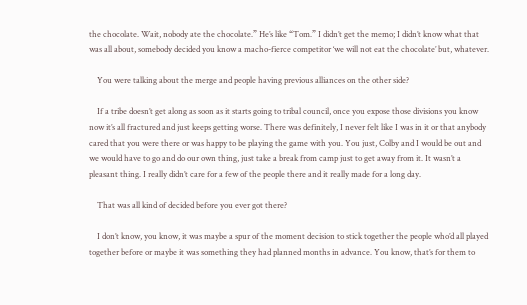the chocolate. Wait, nobody ate the chocolate.” He’s like “Tom.” I didn’t get the memo; I didn’t know what that was all about, somebody decided you know a macho-fierce competitor ‘we will not eat the chocolate’ but, whatever.

    You were talking about the merge and people having previous alliances on the other side?

    If a tribe doesn’t get along as soon as it starts going to tribal council, once you expose those divisions you know now it’s all fractured and just keeps getting worse. There was definitely, I never felt like I was in it or that anybody cared that you were there or was happy to be playing the game with you. You just, Colby and I would be out and we would have to go and do our own thing, just take a break from camp just to get away from it. It wasn’t a pleasant thing. I really didn’t care for a few of the people there and it really made for a long day.

    That was all kind of decided before you ever got there?

    I don’t know, you know, it was maybe a spur of the moment decision to stick together the people who’d all played together before or maybe it was something they had planned months in advance. You know, that’s for them to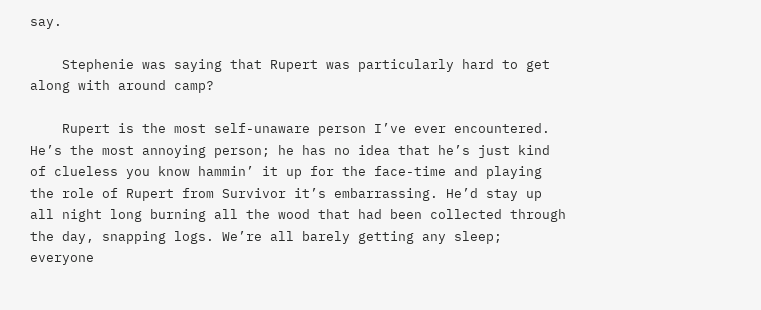say.

    Stephenie was saying that Rupert was particularly hard to get along with around camp?

    Rupert is the most self-unaware person I’ve ever encountered. He’s the most annoying person; he has no idea that he’s just kind of clueless you know hammin’ it up for the face-time and playing the role of Rupert from Survivor it’s embarrassing. He’d stay up all night long burning all the wood that had been collected through the day, snapping logs. We’re all barely getting any sleep; everyone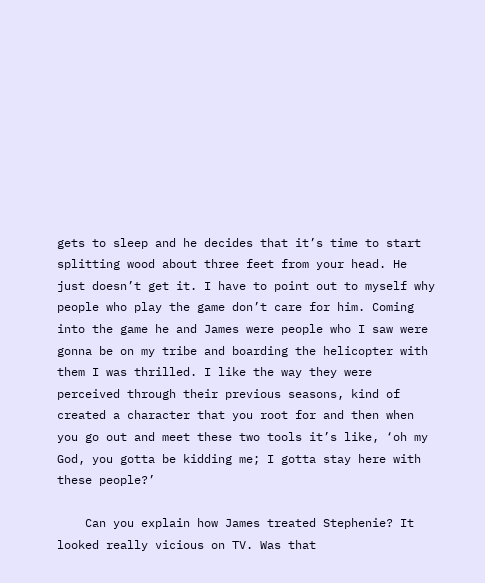gets to sleep and he decides that it’s time to start splitting wood about three feet from your head. He just doesn’t get it. I have to point out to myself why people who play the game don’t care for him. Coming into the game he and James were people who I saw were gonna be on my tribe and boarding the helicopter with them I was thrilled. I like the way they were perceived through their previous seasons, kind of created a character that you root for and then when you go out and meet these two tools it’s like, ‘oh my God, you gotta be kidding me; I gotta stay here with these people?’

    Can you explain how James treated Stephenie? It looked really vicious on TV. Was that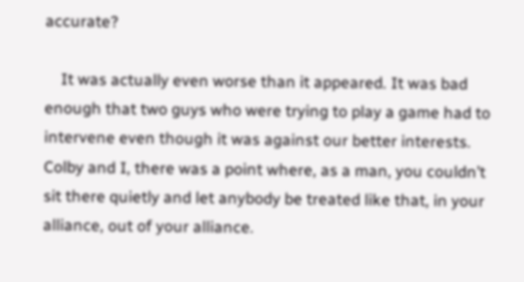accurate?

    It was actually even worse than it appeared. It was bad enough that two guys who were trying to play a game had to intervene even though it was against our better interests. Colby and I, there was a point where, as a man, you couldn’t sit there quietly and let anybody be treated like that, in your alliance, out of your alliance.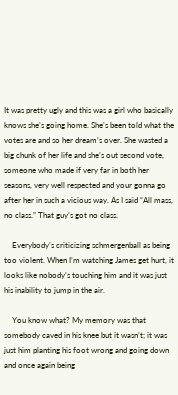It was pretty ugly and this was a girl who basically knows she’s going home. She’s been told what the votes are and so her dream’s over. She wasted a big chunk of her life and she’s out second vote, someone who made if very far in both her seasons, very well respected and your gonna go after her in such a vicious way. As I said “All mass, no class.” That guy’s got no class.

    Everybody’s criticizing schmergenball as being too violent. When I’m watching James get hurt, it looks like nobody’s touching him and it was just his inability to jump in the air.

    You know what? My memory was that somebody caved in his knee but it wasn’t; it was just him planting his foot wrong and going down and once again being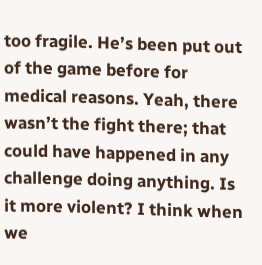too fragile. He’s been put out of the game before for medical reasons. Yeah, there wasn’t the fight there; that could have happened in any challenge doing anything. Is it more violent? I think when we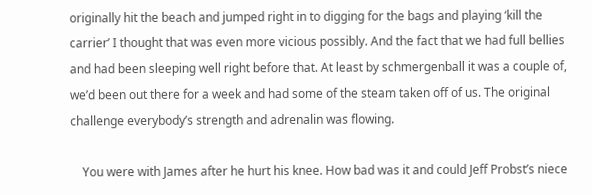originally hit the beach and jumped right in to digging for the bags and playing ‘kill the carrier’ I thought that was even more vicious possibly. And the fact that we had full bellies and had been sleeping well right before that. At least by schmergenball it was a couple of, we’d been out there for a week and had some of the steam taken off of us. The original challenge everybody’s strength and adrenalin was flowing.

    You were with James after he hurt his knee. How bad was it and could Jeff Probst’s niece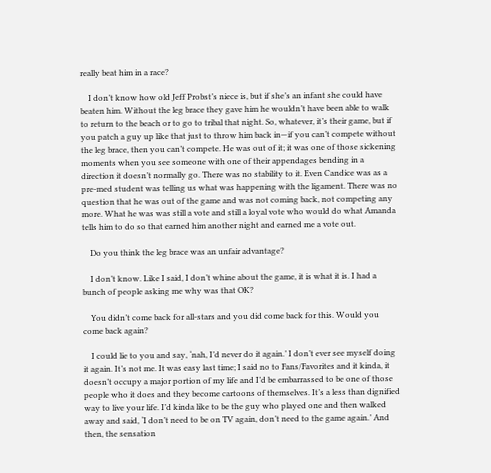really beat him in a race?

    I don’t know how old Jeff Probst’s niece is, but if she’s an infant she could have beaten him. Without the leg brace they gave him he wouldn’t have been able to walk to return to the beach or to go to tribal that night. So, whatever, it’s their game, but if you patch a guy up like that just to throw him back in—if you can’t compete without the leg brace, then you can’t compete. He was out of it; it was one of those sickening moments when you see someone with one of their appendages bending in a direction it doesn’t normally go. There was no stability to it. Even Candice was as a pre-med student was telling us what was happening with the ligament. There was no question that he was out of the game and was not coming back, not competing any more. What he was was still a vote and still a loyal vote who would do what Amanda tells him to do so that earned him another night and earned me a vote out.

    Do you think the leg brace was an unfair advantage?

    I don’t know. Like I said, I don’t whine about the game, it is what it is. I had a bunch of people asking me why was that OK?

    You didn’t come back for all-stars and you did come back for this. Would you come back again?

    I could lie to you and say, ‘nah, I’d never do it again.’ I don’t ever see myself doing it again. It’s not me. It was easy last time; I said no to Fans/Favorites and it kinda, it doesn’t occupy a major portion of my life and I’d be embarrassed to be one of those people who it does and they become cartoons of themselves. It’s a less than dignified way to live your life. I’d kinda like to be the guy who played one and then walked away and said, ‘I don’t need to be on TV again, don’t need to the game again.’ And then, the sensation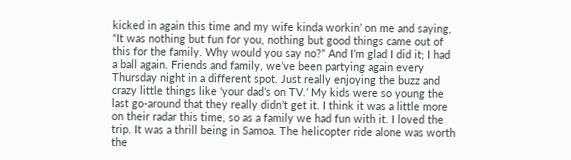kicked in again this time and my wife kinda workin’ on me and saying, “It was nothing but fun for you, nothing but good things came out of this for the family. Why would you say no?” And I’m glad I did it; I had a ball again. Friends and family, we’ve been partying again every Thursday night in a different spot. Just really enjoying the buzz and crazy little things like ‘your dad’s on TV.’ My kids were so young the last go-around that they really didn’t get it. I think it was a little more on their radar this time, so as a family we had fun with it. I loved the trip. It was a thrill being in Samoa. The helicopter ride alone was worth the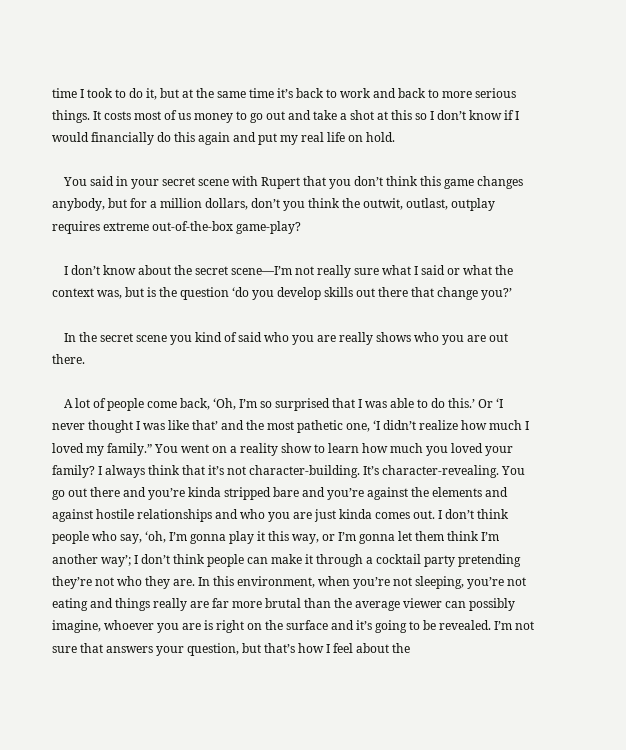time I took to do it, but at the same time it’s back to work and back to more serious things. It costs most of us money to go out and take a shot at this so I don’t know if I would financially do this again and put my real life on hold.

    You said in your secret scene with Rupert that you don’t think this game changes anybody, but for a million dollars, don’t you think the outwit, outlast, outplay requires extreme out-of-the-box game-play?

    I don’t know about the secret scene—I’m not really sure what I said or what the context was, but is the question ‘do you develop skills out there that change you?’

    In the secret scene you kind of said who you are really shows who you are out there.

    A lot of people come back, ‘Oh, I’m so surprised that I was able to do this.’ Or ‘I never thought I was like that’ and the most pathetic one, ‘I didn’t realize how much I loved my family.” You went on a reality show to learn how much you loved your family? I always think that it’s not character-building. It’s character-revealing. You go out there and you’re kinda stripped bare and you’re against the elements and against hostile relationships and who you are just kinda comes out. I don’t think people who say, ‘oh, I’m gonna play it this way, or I’m gonna let them think I’m another way’; I don’t think people can make it through a cocktail party pretending they’re not who they are. In this environment, when you’re not sleeping, you’re not eating and things really are far more brutal than the average viewer can possibly imagine, whoever you are is right on the surface and it’s going to be revealed. I’m not sure that answers your question, but that’s how I feel about the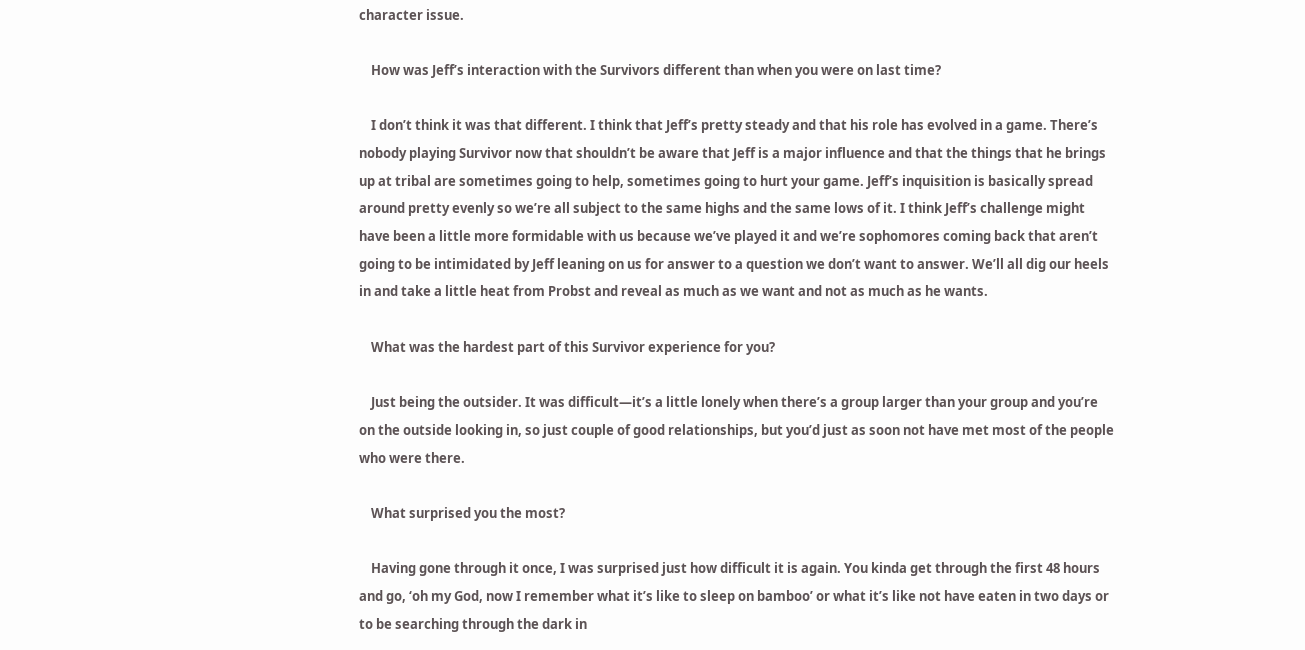character issue.

    How was Jeff’s interaction with the Survivors different than when you were on last time?

    I don’t think it was that different. I think that Jeff’s pretty steady and that his role has evolved in a game. There’s nobody playing Survivor now that shouldn’t be aware that Jeff is a major influence and that the things that he brings up at tribal are sometimes going to help, sometimes going to hurt your game. Jeff’s inquisition is basically spread around pretty evenly so we’re all subject to the same highs and the same lows of it. I think Jeff’s challenge might have been a little more formidable with us because we’ve played it and we’re sophomores coming back that aren’t going to be intimidated by Jeff leaning on us for answer to a question we don’t want to answer. We’ll all dig our heels in and take a little heat from Probst and reveal as much as we want and not as much as he wants.

    What was the hardest part of this Survivor experience for you?

    Just being the outsider. It was difficult—it’s a little lonely when there’s a group larger than your group and you’re on the outside looking in, so just couple of good relationships, but you’d just as soon not have met most of the people who were there.

    What surprised you the most?

    Having gone through it once, I was surprised just how difficult it is again. You kinda get through the first 48 hours and go, ‘oh my God, now I remember what it’s like to sleep on bamboo’ or what it’s like not have eaten in two days or to be searching through the dark in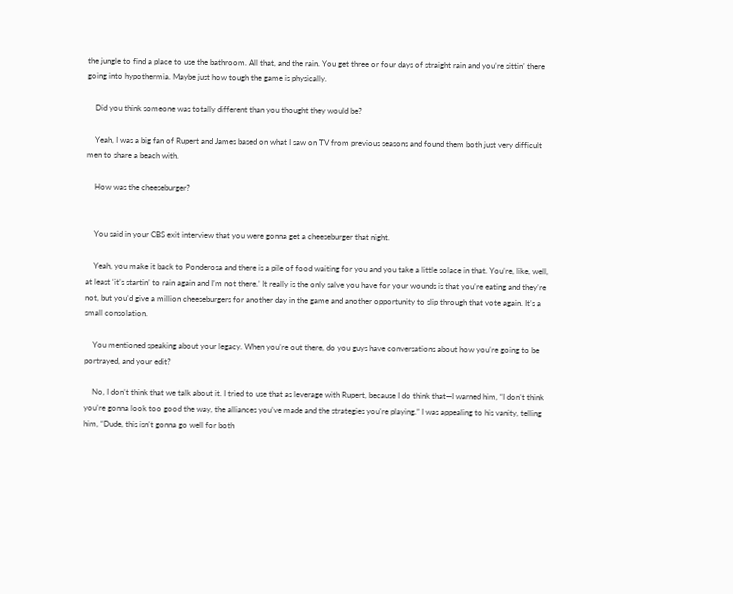the jungle to find a place to use the bathroom. All that, and the rain. You get three or four days of straight rain and you’re sittin’ there going into hypothermia. Maybe just how tough the game is physically.

    Did you think someone was totally different than you thought they would be?

    Yeah, I was a big fan of Rupert and James based on what I saw on TV from previous seasons and found them both just very difficult men to share a beach with.

    How was the cheeseburger?


    You said in your CBS exit interview that you were gonna get a cheeseburger that night.

    Yeah, you make it back to Ponderosa and there is a pile of food waiting for you and you take a little solace in that. You’re, like, well, at least ‘it’s startin’ to rain again and I’m not there.’ It really is the only salve you have for your wounds is that you’re eating and they’re not, but you’d give a million cheeseburgers for another day in the game and another opportunity to slip through that vote again. It’s a small consolation.

    You mentioned speaking about your legacy. When you’re out there, do you guys have conversations about how you’re going to be portrayed, and your edit?

    No, I don’t think that we talk about it. I tried to use that as leverage with Rupert, because I do think that—I warned him, “I don’t think you’re gonna look too good the way, the alliances you’ve made and the strategies you’re playing.” I was appealing to his vanity, telling him, “Dude, this isn’t gonna go well for both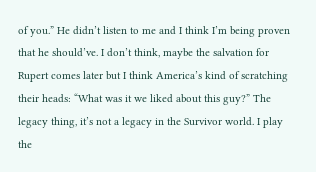of you.” He didn’t listen to me and I think I’m being proven that he should’ve. I don’t think, maybe the salvation for Rupert comes later but I think America’s kind of scratching their heads: “What was it we liked about this guy?” The legacy thing, it’s not a legacy in the Survivor world. I play the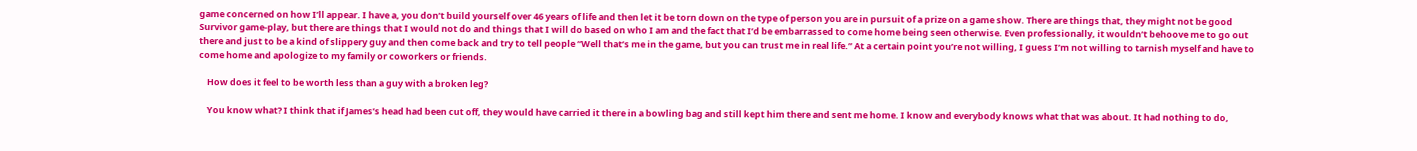game concerned on how I’ll appear. I have a, you don’t build yourself over 46 years of life and then let it be torn down on the type of person you are in pursuit of a prize on a game show. There are things that, they might not be good Survivor game-play, but there are things that I would not do and things that I will do based on who I am and the fact that I’d be embarrassed to come home being seen otherwise. Even professionally, it wouldn’t behoove me to go out there and just to be a kind of slippery guy and then come back and try to tell people “Well that’s me in the game, but you can trust me in real life.” At a certain point you’re not willing, I guess I’m not willing to tarnish myself and have to come home and apologize to my family or coworkers or friends.

    How does it feel to be worth less than a guy with a broken leg?

    You know what? I think that if James’s head had been cut off, they would have carried it there in a bowling bag and still kept him there and sent me home. I know and everybody knows what that was about. It had nothing to do,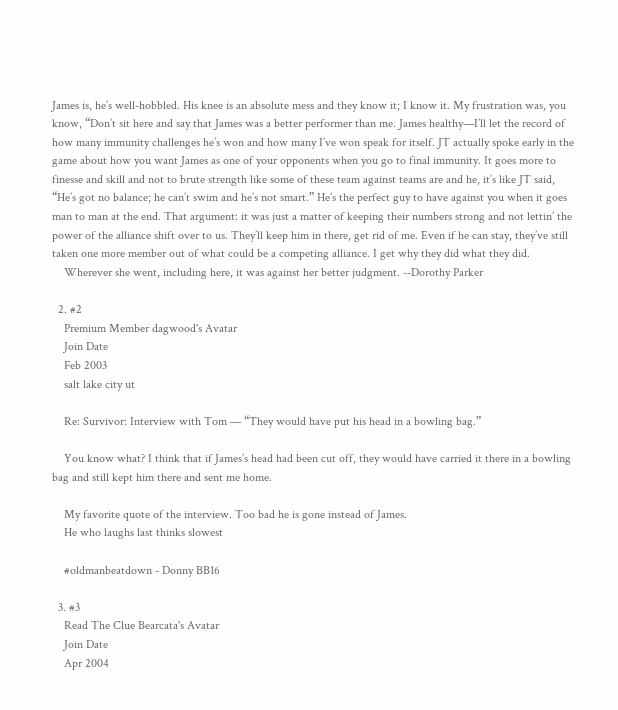James is, he’s well-hobbled. His knee is an absolute mess and they know it; I know it. My frustration was, you know, “Don’t sit here and say that James was a better performer than me. James healthy—I’ll let the record of how many immunity challenges he’s won and how many I’ve won speak for itself. JT actually spoke early in the game about how you want James as one of your opponents when you go to final immunity. It goes more to finesse and skill and not to brute strength like some of these team against teams are and he, it’s like JT said, “He’s got no balance; he can’t swim and he’s not smart.” He’s the perfect guy to have against you when it goes man to man at the end. That argument: it was just a matter of keeping their numbers strong and not lettin’ the power of the alliance shift over to us. They’ll keep him in there, get rid of me. Even if he can stay, they’ve still taken one more member out of what could be a competing alliance. I get why they did what they did.
    Wherever she went, including here, it was against her better judgment. --Dorothy Parker

  2. #2
    Premium Member dagwood's Avatar
    Join Date
    Feb 2003
    salt lake city ut

    Re: Survivor: Interview with Tom — “They would have put his head in a bowling bag.”

    You know what? I think that if James’s head had been cut off, they would have carried it there in a bowling bag and still kept him there and sent me home.

    My favorite quote of the interview. Too bad he is gone instead of James.
    He who laughs last thinks slowest

    #oldmanbeatdown - Donny BB16

  3. #3
    Read The Clue Bearcata's Avatar
    Join Date
    Apr 2004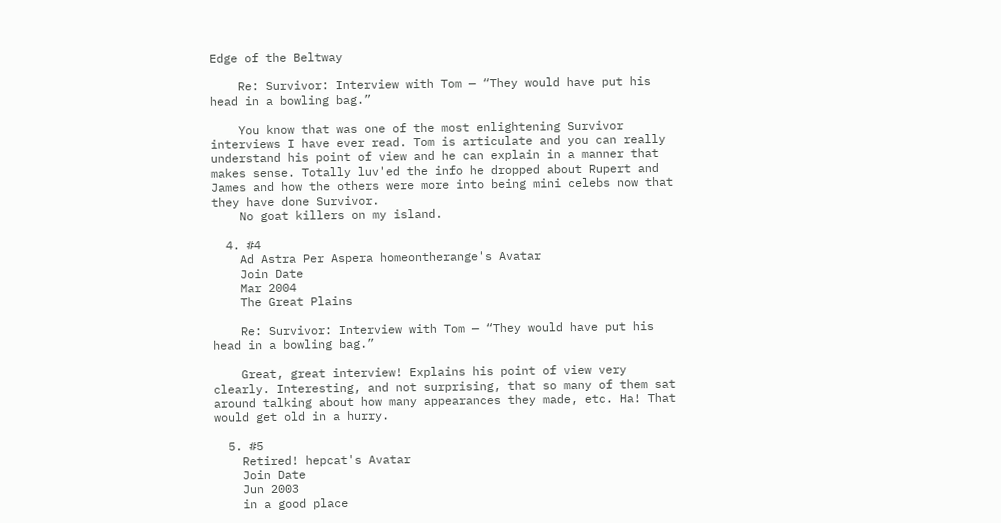Edge of the Beltway

    Re: Survivor: Interview with Tom — “They would have put his head in a bowling bag.”

    You know that was one of the most enlightening Survivor interviews I have ever read. Tom is articulate and you can really understand his point of view and he can explain in a manner that makes sense. Totally luv'ed the info he dropped about Rupert and James and how the others were more into being mini celebs now that they have done Survivor.
    No goat killers on my island.

  4. #4
    Ad Astra Per Aspera homeontherange's Avatar
    Join Date
    Mar 2004
    The Great Plains

    Re: Survivor: Interview with Tom — “They would have put his head in a bowling bag.”

    Great, great interview! Explains his point of view very clearly. Interesting, and not surprising, that so many of them sat around talking about how many appearances they made, etc. Ha! That would get old in a hurry.

  5. #5
    Retired! hepcat's Avatar
    Join Date
    Jun 2003
    in a good place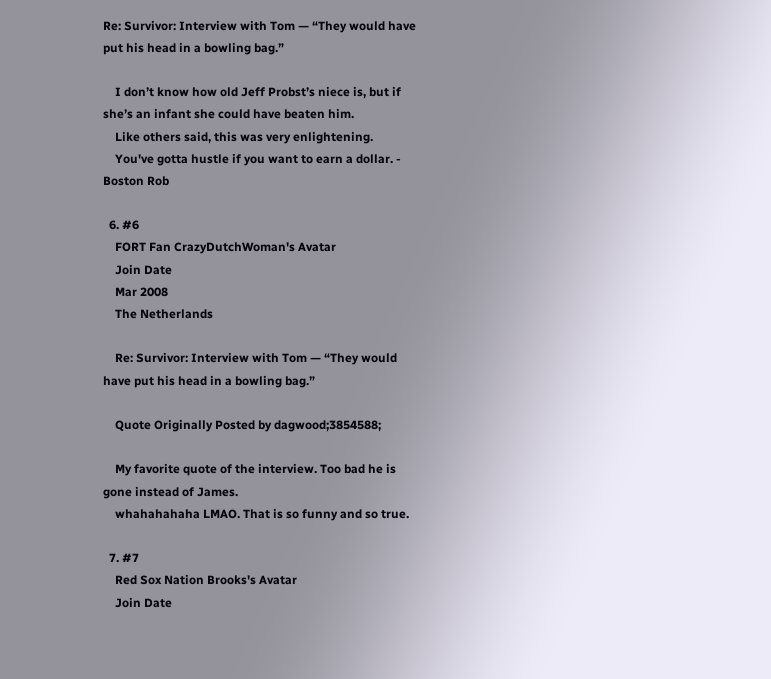Re: Survivor: Interview with Tom — “They would have put his head in a bowling bag.”

    I don’t know how old Jeff Probst’s niece is, but if she’s an infant she could have beaten him.
    Like others said, this was very enlightening.
    You've gotta hustle if you want to earn a dollar. - Boston Rob

  6. #6
    FORT Fan CrazyDutchWoman's Avatar
    Join Date
    Mar 2008
    The Netherlands

    Re: Survivor: Interview with Tom — “They would have put his head in a bowling bag.”

    Quote Originally Posted by dagwood;3854588;

    My favorite quote of the interview. Too bad he is gone instead of James.
    whahahahaha LMAO. That is so funny and so true.

  7. #7
    Red Sox Nation Brooks's Avatar
    Join Date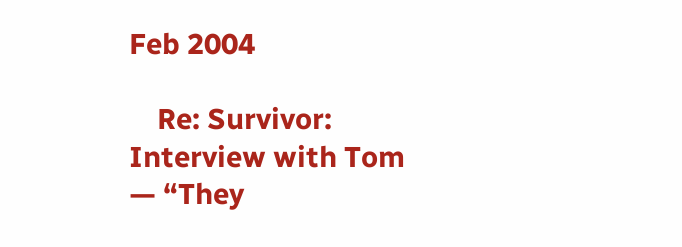Feb 2004

    Re: Survivor: Interview with Tom — “They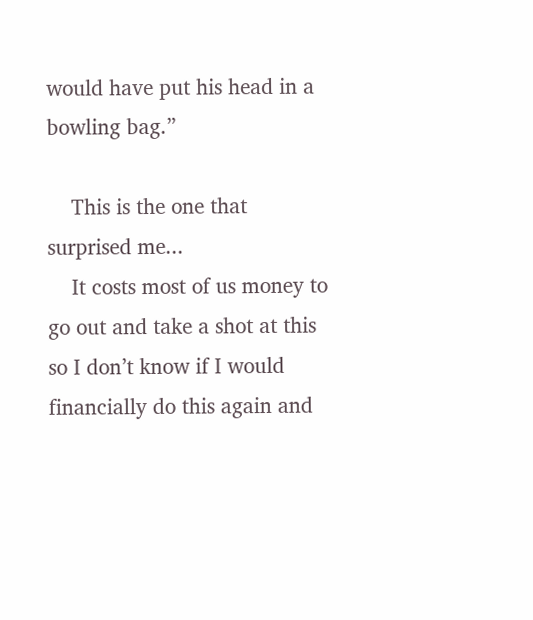would have put his head in a bowling bag.”

    This is the one that surprised me...
    It costs most of us money to go out and take a shot at this so I don’t know if I would financially do this again and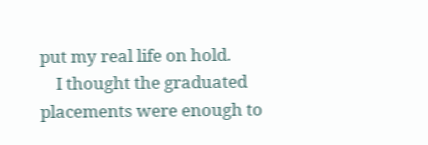put my real life on hold.
    I thought the graduated placements were enough to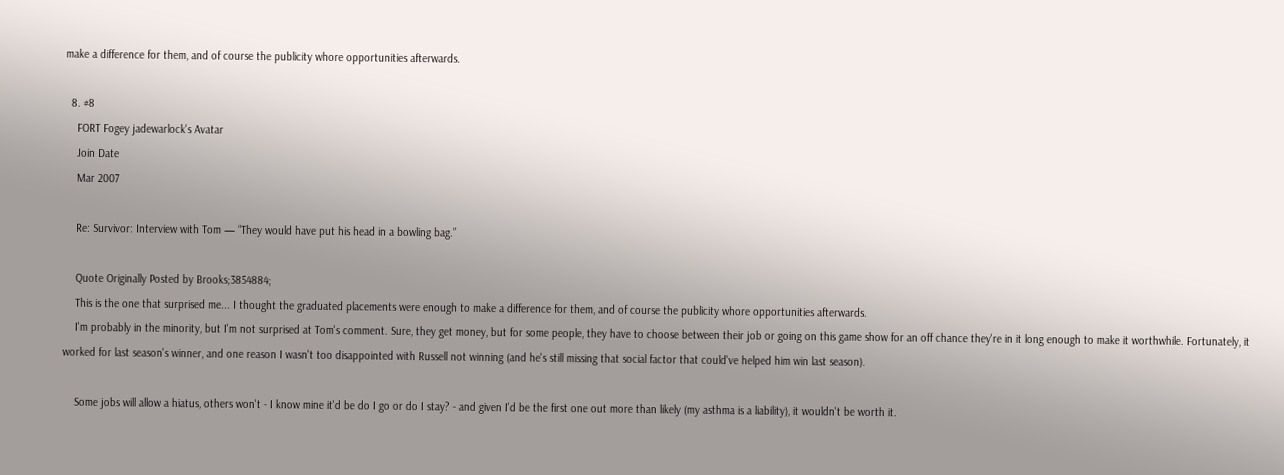make a difference for them, and of course the publicity whore opportunities afterwards.

  8. #8
    FORT Fogey jadewarlock's Avatar
    Join Date
    Mar 2007

    Re: Survivor: Interview with Tom — “They would have put his head in a bowling bag.”

    Quote Originally Posted by Brooks;3854884;
    This is the one that surprised me... I thought the graduated placements were enough to make a difference for them, and of course the publicity whore opportunities afterwards.
    I'm probably in the minority, but I'm not surprised at Tom's comment. Sure, they get money, but for some people, they have to choose between their job or going on this game show for an off chance they're in it long enough to make it worthwhile. Fortunately, it worked for last season's winner, and one reason I wasn't too disappointed with Russell not winning (and he's still missing that social factor that could've helped him win last season).

    Some jobs will allow a hiatus, others won't - I know mine it'd be do I go or do I stay? - and given I'd be the first one out more than likely (my asthma is a liability), it wouldn't be worth it.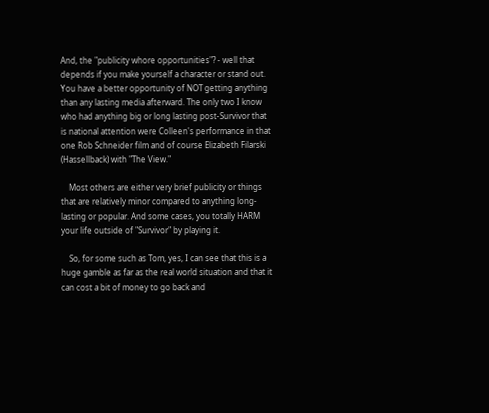And, the "publicity whore opportunities"? - well that depends if you make yourself a character or stand out. You have a better opportunity of NOT getting anything than any lasting media afterward. The only two I know who had anything big or long lasting post-Survivor that is national attention were Colleen's performance in that one Rob Schneider film and of course Elizabeth Filarski (Hassellback) with "The View."

    Most others are either very brief publicity or things that are relatively minor compared to anything long-lasting or popular. And some cases, you totally HARM your life outside of "Survivor" by playing it.

    So, for some such as Tom, yes, I can see that this is a huge gamble as far as the real world situation and that it can cost a bit of money to go back and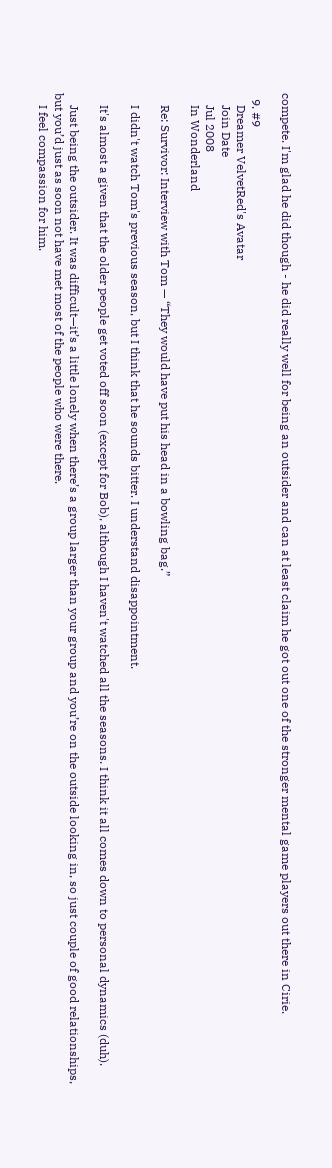compete. I'm glad he did though - he did really well for being an outsider and can at least claim he got out one of the stronger mental game players out there in Cirie.

  9. #9
    Dreamer VelvetRed's Avatar
    Join Date
    Jul 2008
    In Wonderland

    Re: Survivor: Interview with Tom — “They would have put his head in a bowling bag.”

    I didn't watch Tom's previous season, but I think that he sounds bitter. I understand disappointment.

    It's almost a given that the older people get voted off soon (except for Bob), although I haven't watched all the seasons. I think it all comes down to personal dynamics (duh).

    Just being the outsider. It was difficult—it’s a little lonely when there’s a group larger than your group and you’re on the outside looking in, so just couple of good relationships, but you’d just as soon not have met most of the people who were there.
    I feel compassion for him.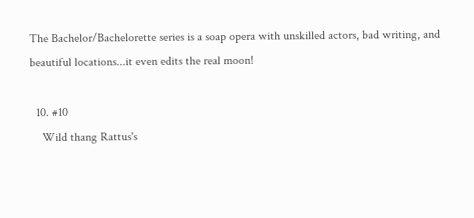The Bachelor/Bachelorette series is a soap opera with unskilled actors, bad writing, and beautiful locations...it even edits the real moon!

  10. #10
    Wild thang Rattus's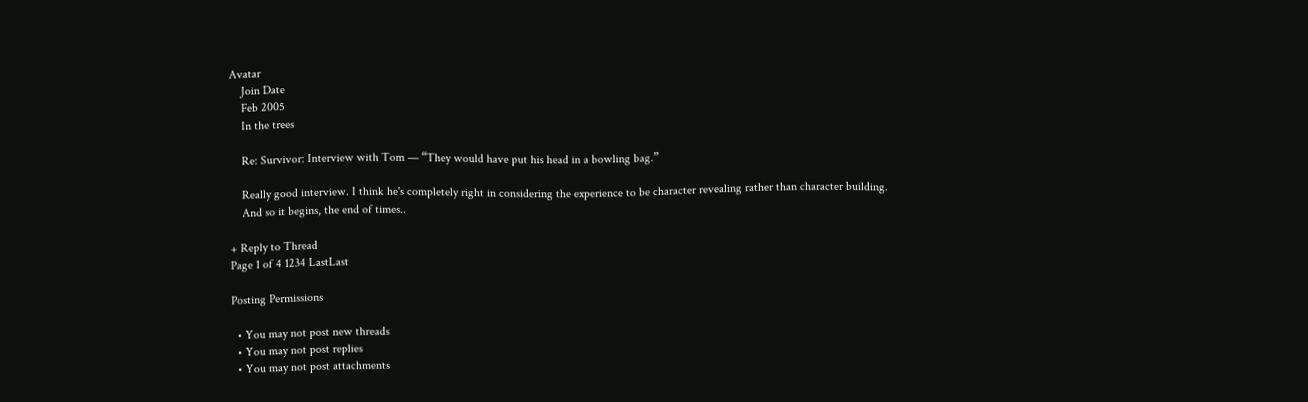Avatar
    Join Date
    Feb 2005
    In the trees

    Re: Survivor: Interview with Tom — “They would have put his head in a bowling bag.”

    Really good interview. I think he's completely right in considering the experience to be character revealing rather than character building.
    And so it begins, the end of times..

+ Reply to Thread
Page 1 of 4 1234 LastLast

Posting Permissions

  • You may not post new threads
  • You may not post replies
  • You may not post attachments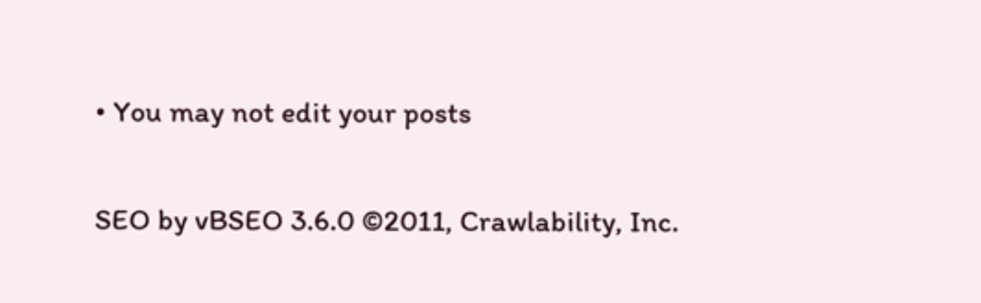• You may not edit your posts

SEO by vBSEO 3.6.0 ©2011, Crawlability, Inc.